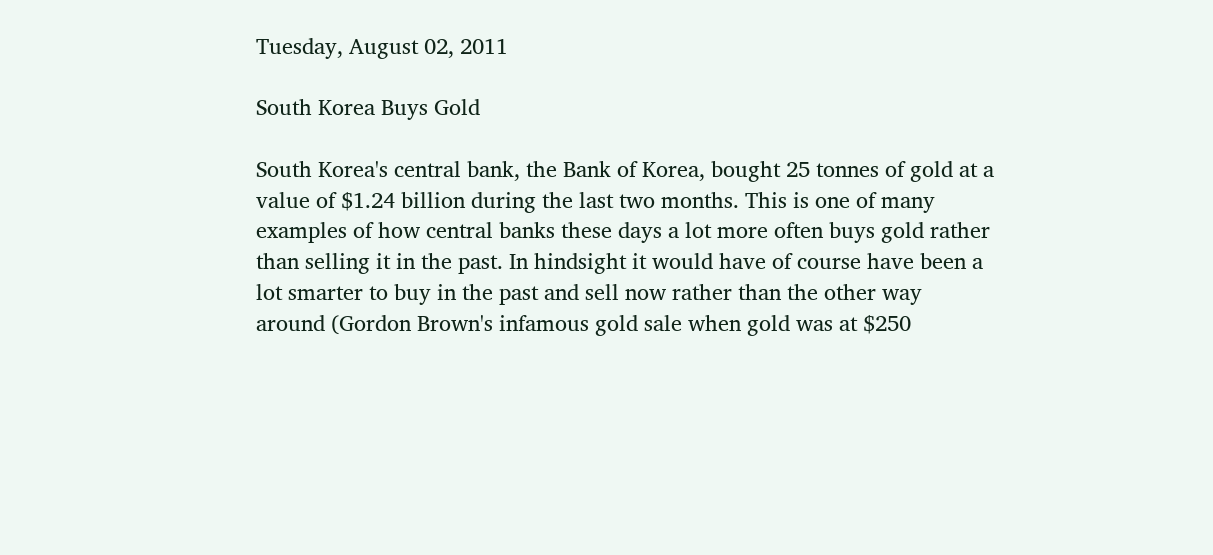Tuesday, August 02, 2011

South Korea Buys Gold

South Korea's central bank, the Bank of Korea, bought 25 tonnes of gold at a value of $1.24 billion during the last two months. This is one of many examples of how central banks these days a lot more often buys gold rather than selling it in the past. In hindsight it would have of course have been a lot smarter to buy in the past and sell now rather than the other way around (Gordon Brown's infamous gold sale when gold was at $250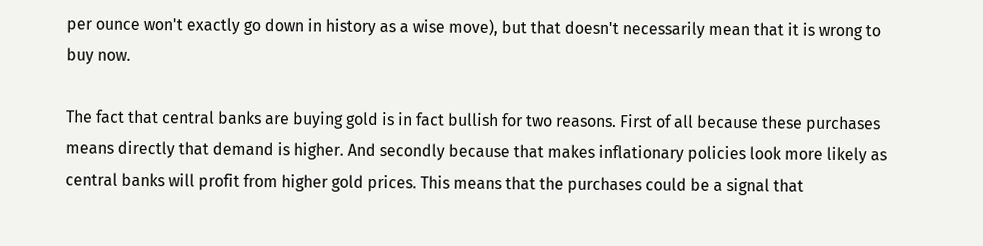per ounce won't exactly go down in history as a wise move), but that doesn't necessarily mean that it is wrong to buy now.

The fact that central banks are buying gold is in fact bullish for two reasons. First of all because these purchases means directly that demand is higher. And secondly because that makes inflationary policies look more likely as central banks will profit from higher gold prices. This means that the purchases could be a signal that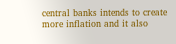central banks intends to create more inflation and it also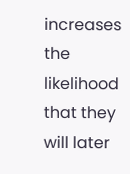increases the likelihood that they will later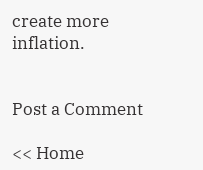create more inflation.


Post a Comment

<< Home